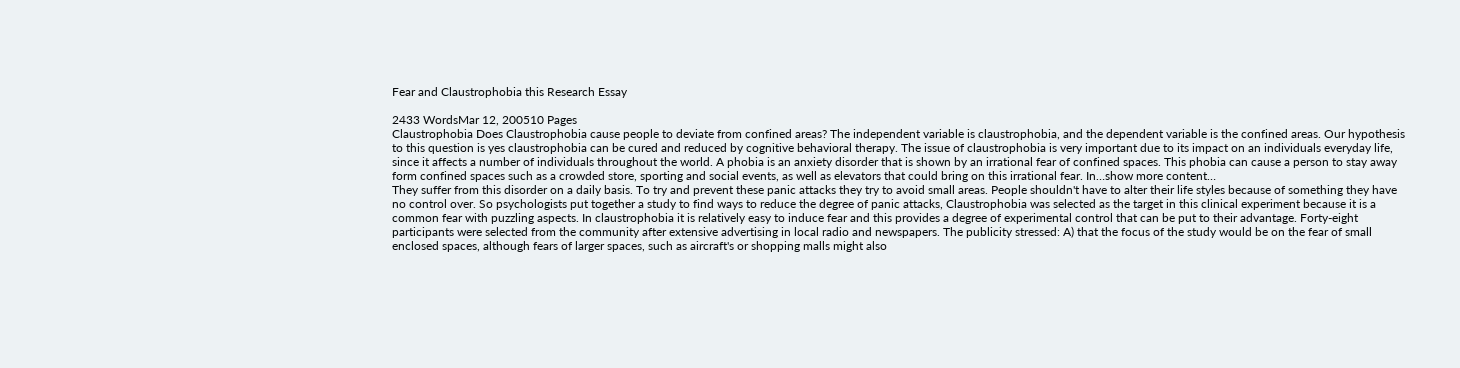Fear and Claustrophobia this Research Essay

2433 WordsMar 12, 200510 Pages
Claustrophobia Does Claustrophobia cause people to deviate from confined areas? The independent variable is claustrophobia, and the dependent variable is the confined areas. Our hypothesis to this question is yes claustrophobia can be cured and reduced by cognitive behavioral therapy. The issue of claustrophobia is very important due to its impact on an individuals everyday life, since it affects a number of individuals throughout the world. A phobia is an anxiety disorder that is shown by an irrational fear of confined spaces. This phobia can cause a person to stay away form confined spaces such as a crowded store, sporting and social events, as well as elevators that could bring on this irrational fear. In…show more content…
They suffer from this disorder on a daily basis. To try and prevent these panic attacks they try to avoid small areas. People shouldn't have to alter their life styles because of something they have no control over. So psychologists put together a study to find ways to reduce the degree of panic attacks, Claustrophobia was selected as the target in this clinical experiment because it is a common fear with puzzling aspects. In claustrophobia it is relatively easy to induce fear and this provides a degree of experimental control that can be put to their advantage. Forty-eight participants were selected from the community after extensive advertising in local radio and newspapers. The publicity stressed: A) that the focus of the study would be on the fear of small enclosed spaces, although fears of larger spaces, such as aircraft's or shopping malls might also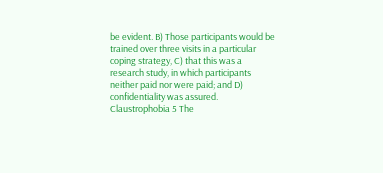be evident. B) Those participants would be trained over three visits in a particular coping strategy, C) that this was a research study, in which participants neither paid nor were paid; and D) confidentiality was assured. Claustrophobia 5 The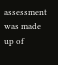assessment was made up of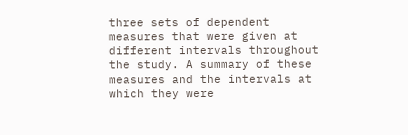three sets of dependent measures that were given at different intervals throughout the study. A summary of these measures and the intervals at which they were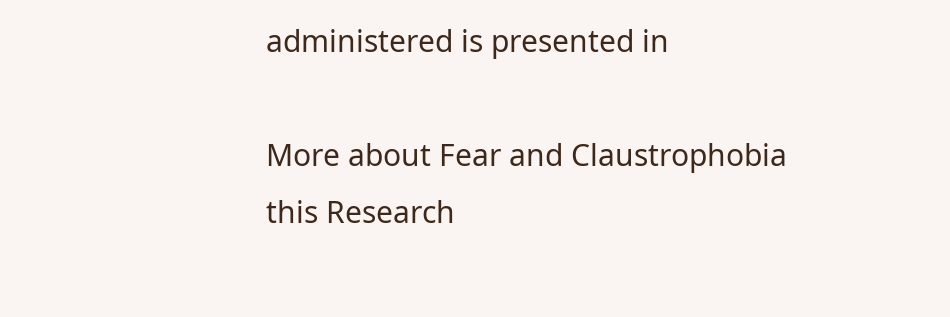administered is presented in

More about Fear and Claustrophobia this Research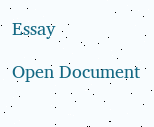Essay

Open Document